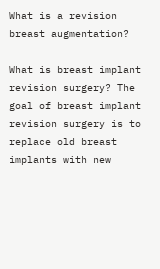What is a revision breast augmentation?

What is breast implant revision surgery? The goal of breast implant revision surgery is to replace old breast implants with new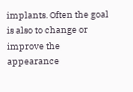implants. Often the goal is also to change or improve the appearance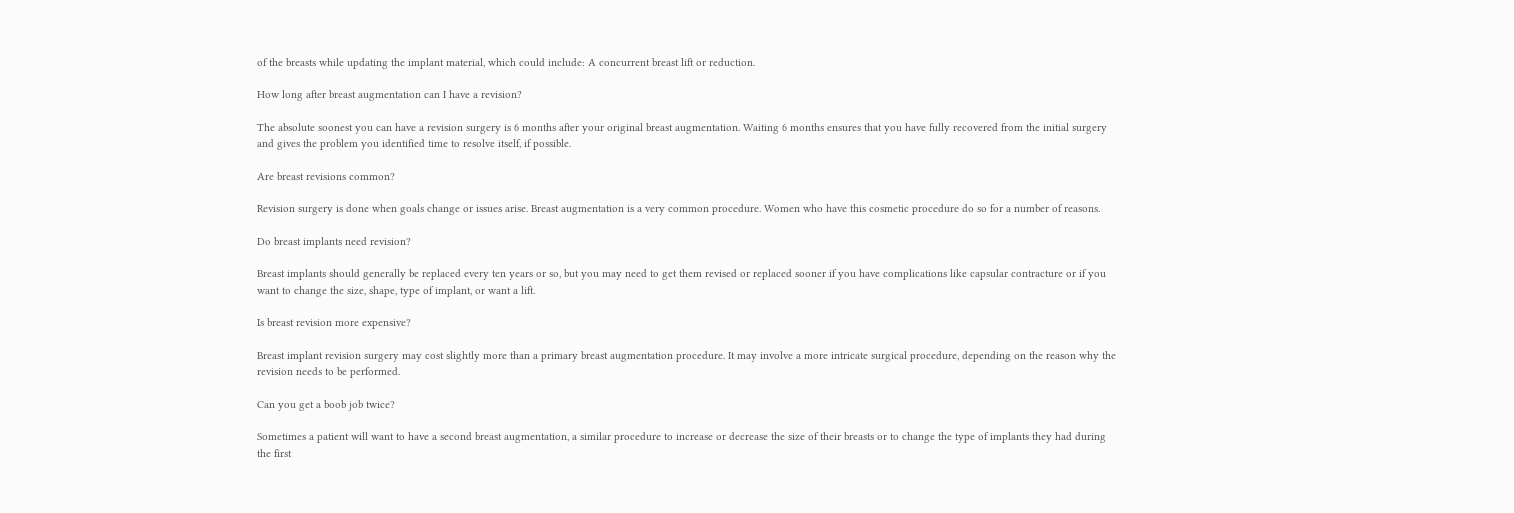of the breasts while updating the implant material, which could include: A concurrent breast lift or reduction.

How long after breast augmentation can I have a revision?

The absolute soonest you can have a revision surgery is 6 months after your original breast augmentation. Waiting 6 months ensures that you have fully recovered from the initial surgery and gives the problem you identified time to resolve itself, if possible.

Are breast revisions common?

Revision surgery is done when goals change or issues arise. Breast augmentation is a very common procedure. Women who have this cosmetic procedure do so for a number of reasons.

Do breast implants need revision?

Breast implants should generally be replaced every ten years or so, but you may need to get them revised or replaced sooner if you have complications like capsular contracture or if you want to change the size, shape, type of implant, or want a lift.

Is breast revision more expensive?

Breast implant revision surgery may cost slightly more than a primary breast augmentation procedure. It may involve a more intricate surgical procedure, depending on the reason why the revision needs to be performed.

Can you get a boob job twice?

Sometimes a patient will want to have a second breast augmentation, a similar procedure to increase or decrease the size of their breasts or to change the type of implants they had during the first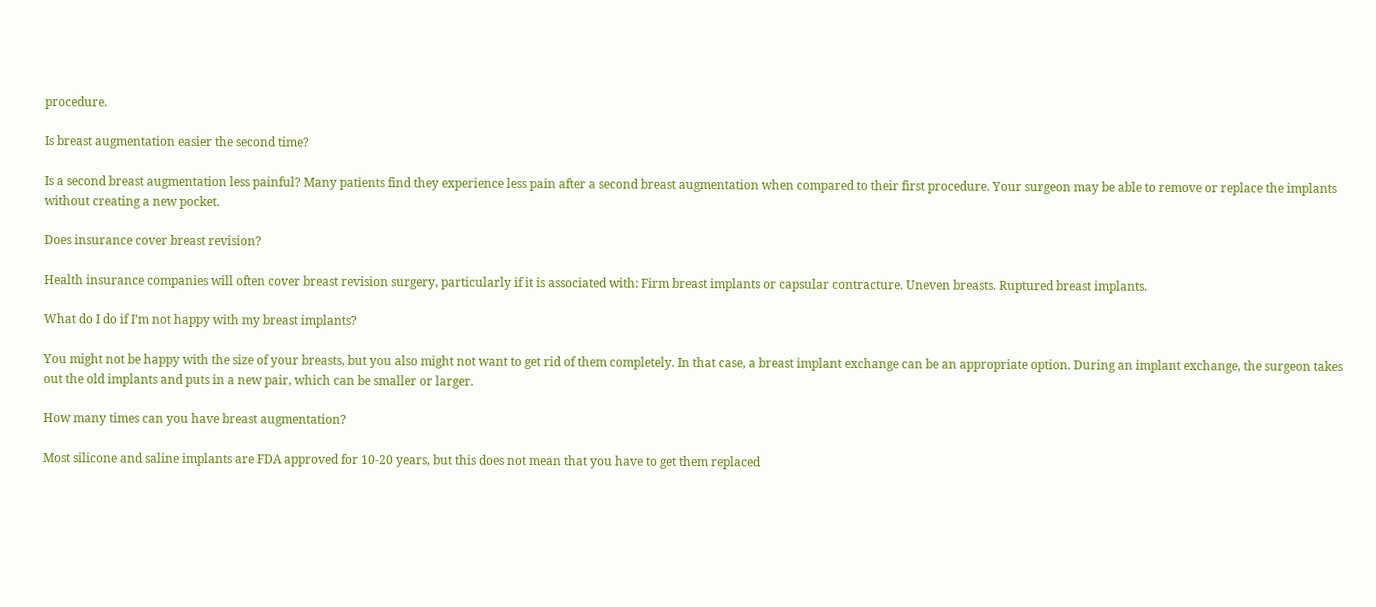procedure.

Is breast augmentation easier the second time?

Is a second breast augmentation less painful? Many patients find they experience less pain after a second breast augmentation when compared to their first procedure. Your surgeon may be able to remove or replace the implants without creating a new pocket.

Does insurance cover breast revision?

Health insurance companies will often cover breast revision surgery, particularly if it is associated with: Firm breast implants or capsular contracture. Uneven breasts. Ruptured breast implants.

What do I do if I’m not happy with my breast implants?

You might not be happy with the size of your breasts, but you also might not want to get rid of them completely. In that case, a breast implant exchange can be an appropriate option. During an implant exchange, the surgeon takes out the old implants and puts in a new pair, which can be smaller or larger.

How many times can you have breast augmentation?

Most silicone and saline implants are FDA approved for 10-20 years, but this does not mean that you have to get them replaced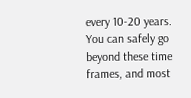every 10-20 years. You can safely go beyond these time frames, and most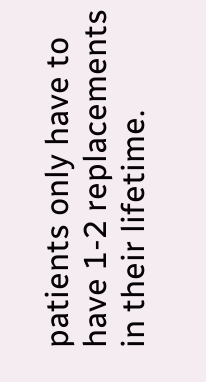patients only have to have 1-2 replacements in their lifetime.